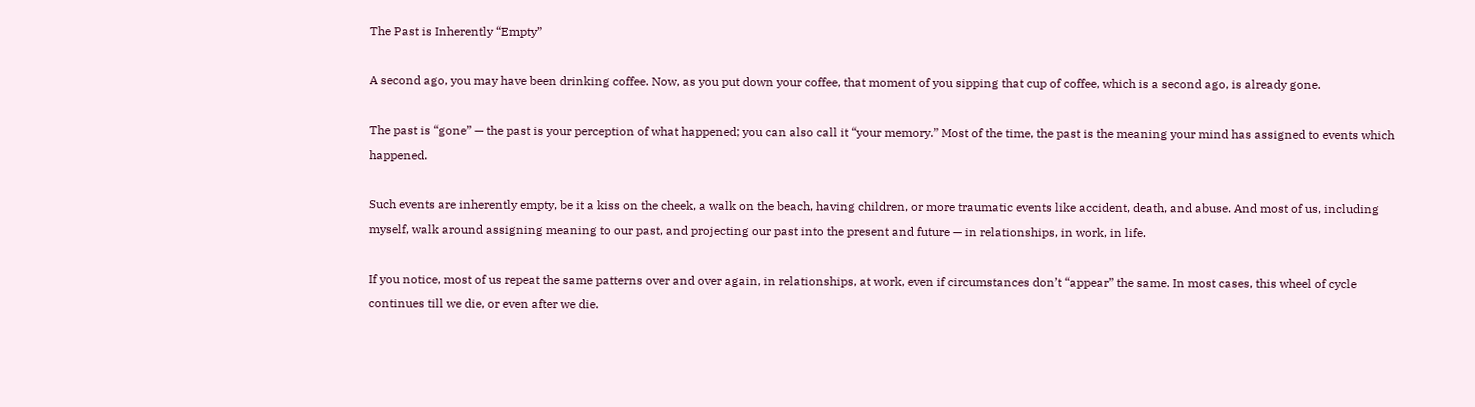The Past is Inherently “Empty”

A second ago, you may have been drinking coffee. Now, as you put down your coffee, that moment of you sipping that cup of coffee, which is a second ago, is already gone.

The past is “gone” — the past is your perception of what happened; you can also call it “your memory.” Most of the time, the past is the meaning your mind has assigned to events which happened.

Such events are inherently empty, be it a kiss on the cheek, a walk on the beach, having children, or more traumatic events like accident, death, and abuse. And most of us, including myself, walk around assigning meaning to our past, and projecting our past into the present and future — in relationships, in work, in life.

If you notice, most of us repeat the same patterns over and over again, in relationships, at work, even if circumstances don’t “appear” the same. In most cases, this wheel of cycle continues till we die, or even after we die.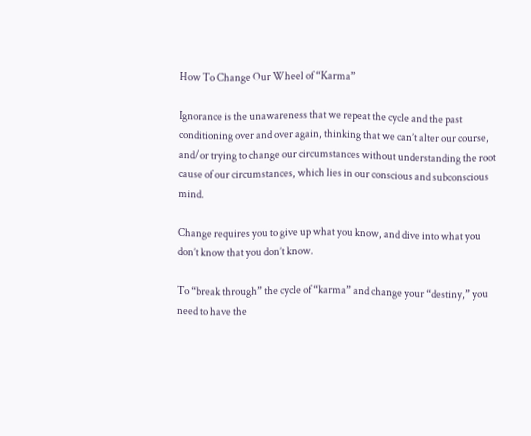How To Change Our Wheel of “Karma”

Ignorance is the unawareness that we repeat the cycle and the past conditioning over and over again, thinking that we can’t alter our course, and/or trying to change our circumstances without understanding the root cause of our circumstances, which lies in our conscious and subconscious mind.

Change requires you to give up what you know, and dive into what you don’t know that you don’t know.

To “break through” the cycle of “karma” and change your “destiny,” you need to have the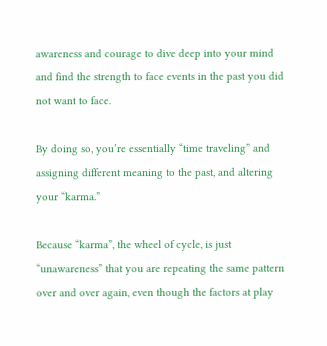awareness and courage to dive deep into your mind and find the strength to face events in the past you did not want to face.

By doing so, you’re essentially “time traveling” and assigning different meaning to the past, and altering your “karma.”

Because “karma”, the wheel of cycle, is just “unawareness” that you are repeating the same pattern over and over again, even though the factors at play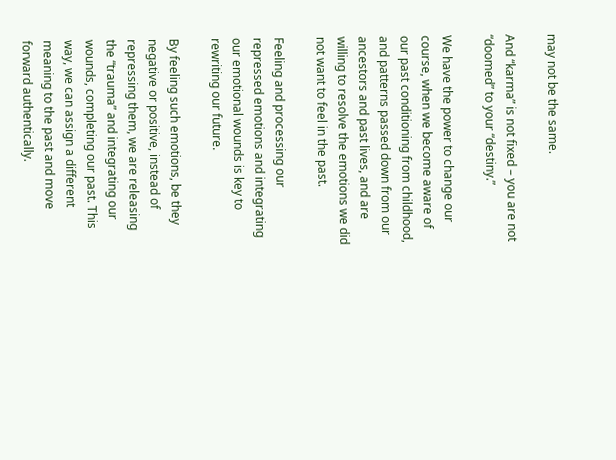may not be the same.

And “karma” is not fixed – you are not “doomed” to your “destiny.”

We have the power to change our course, when we become aware of our past conditioning from childhood, and patterns passed down from our ancestors and past lives, and are willing to resolve the emotions we did not want to feel in the past.

Feeling and processing our repressed emotions and integrating our emotional wounds is key to rewriting our future.

By feeling such emotions, be they negative or positive, instead of repressing them, we are releasing the “trauma” and integrating our wounds, completing our past. This way, we can assign a different meaning to the past and move forward authentically.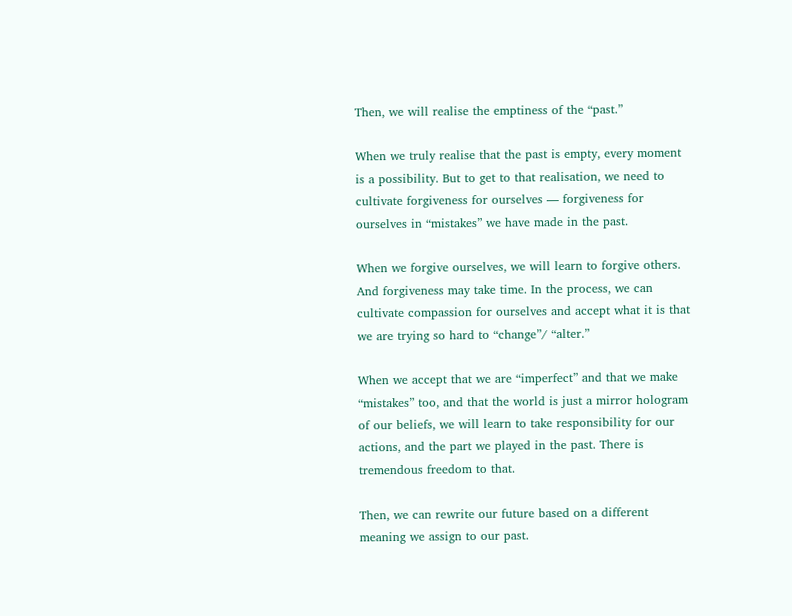Then, we will realise the emptiness of the “past.”

When we truly realise that the past is empty, every moment is a possibility. But to get to that realisation, we need to cultivate forgiveness for ourselves — forgiveness for ourselves in “mistakes” we have made in the past.

When we forgive ourselves, we will learn to forgive others. And forgiveness may take time. In the process, we can cultivate compassion for ourselves and accept what it is that we are trying so hard to “change”/ “alter.”

When we accept that we are “imperfect” and that we make “mistakes” too, and that the world is just a mirror hologram of our beliefs, we will learn to take responsibility for our actions, and the part we played in the past. There is tremendous freedom to that.

Then, we can rewrite our future based on a different meaning we assign to our past.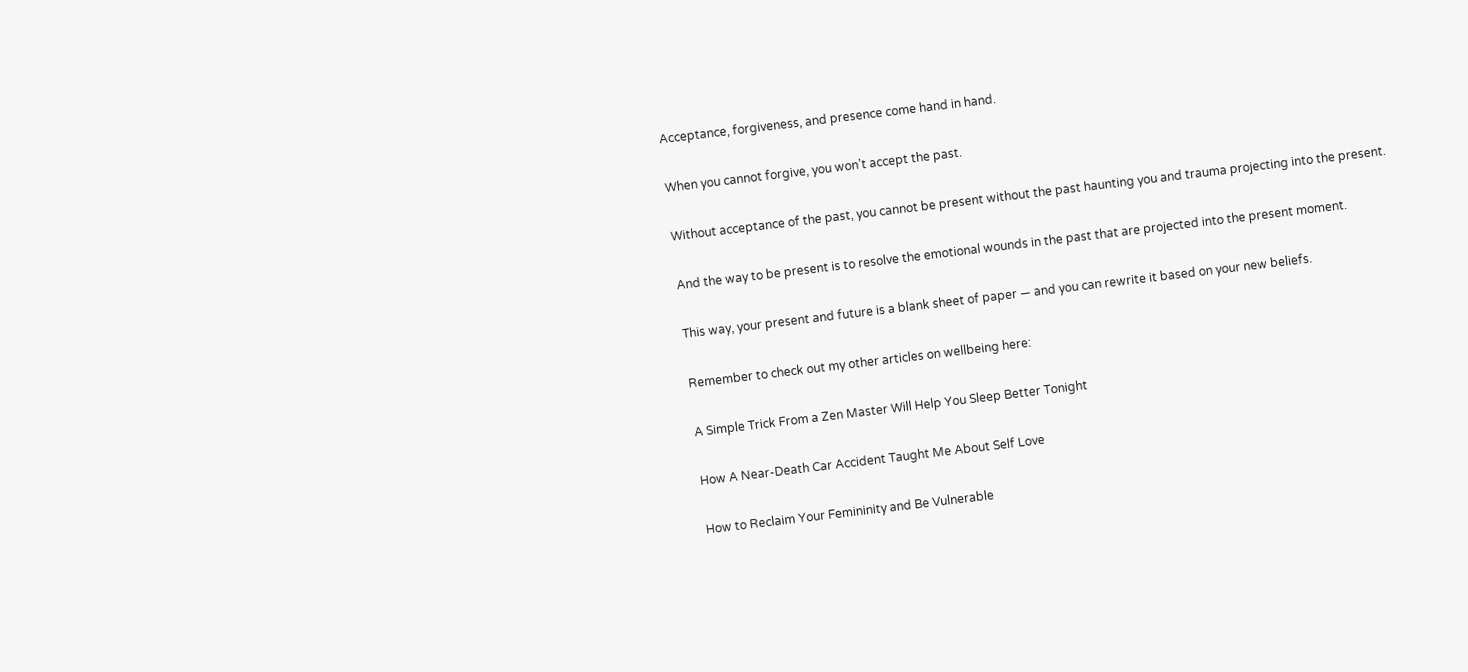Acceptance, forgiveness, and presence come hand in hand.

When you cannot forgive, you won’t accept the past.

Without acceptance of the past, you cannot be present without the past haunting you and trauma projecting into the present.

And the way to be present is to resolve the emotional wounds in the past that are projected into the present moment.

This way, your present and future is a blank sheet of paper — and you can rewrite it based on your new beliefs.

Remember to check out my other articles on wellbeing here:

A Simple Trick From a Zen Master Will Help You Sleep Better Tonight

How A Near-Death Car Accident Taught Me About Self Love

How to Reclaim Your Femininity and Be Vulnerable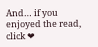And… if you enjoyed the read, click ❤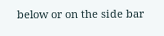below or on the side bar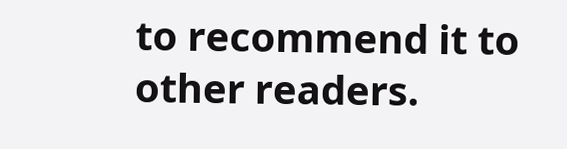to recommend it to other readers.